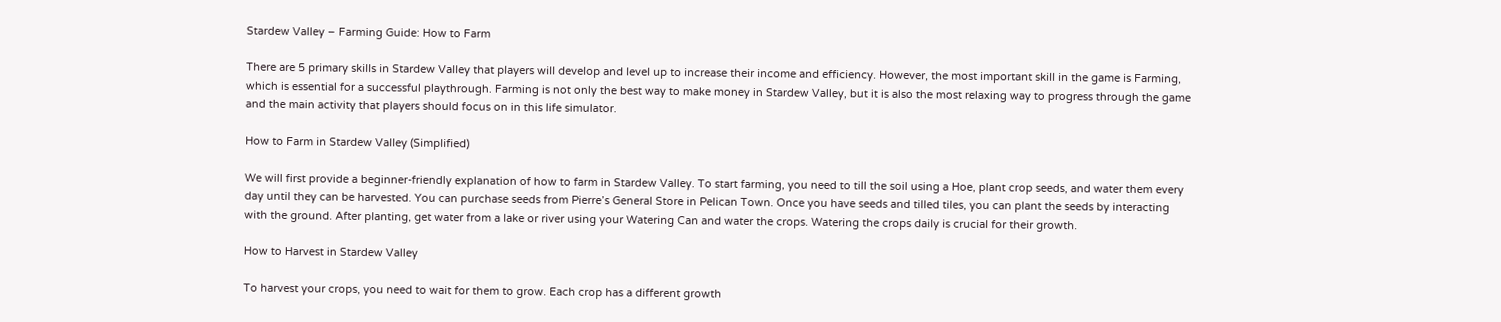Stardew Valley – Farming Guide: How to Farm

There are 5 primary skills in Stardew Valley that players will develop and level up to increase their income and efficiency. However, the most important skill in the game is Farming, which is essential for a successful playthrough. Farming is not only the best way to make money in Stardew Valley, but it is also the most relaxing way to progress through the game and the main activity that players should focus on in this life simulator.

How to Farm in Stardew Valley (Simplified)

We will first provide a beginner-friendly explanation of how to farm in Stardew Valley. To start farming, you need to till the soil using a Hoe, plant crop seeds, and water them every day until they can be harvested. You can purchase seeds from Pierre’s General Store in Pelican Town. Once you have seeds and tilled tiles, you can plant the seeds by interacting with the ground. After planting, get water from a lake or river using your Watering Can and water the crops. Watering the crops daily is crucial for their growth.

How to Harvest in Stardew Valley

To harvest your crops, you need to wait for them to grow. Each crop has a different growth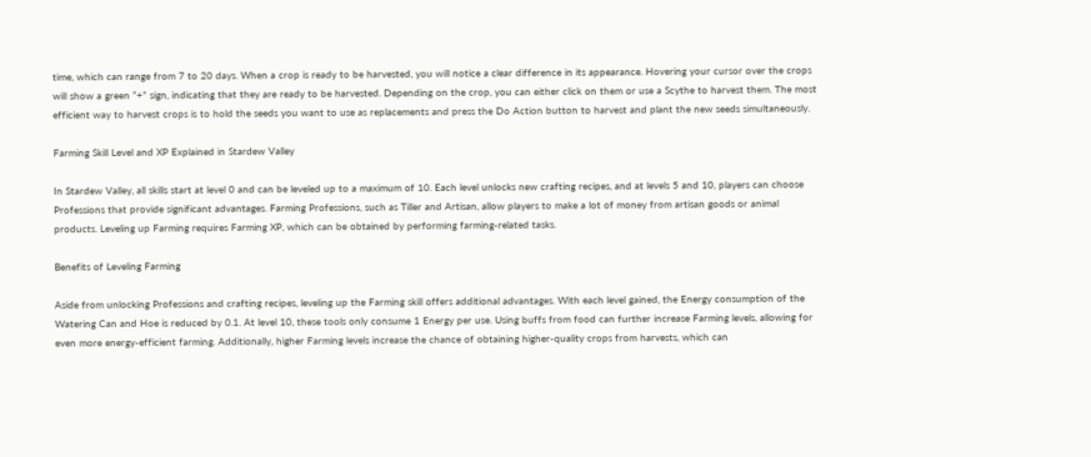time, which can range from 7 to 20 days. When a crop is ready to be harvested, you will notice a clear difference in its appearance. Hovering your cursor over the crops will show a green “+” sign, indicating that they are ready to be harvested. Depending on the crop, you can either click on them or use a Scythe to harvest them. The most efficient way to harvest crops is to hold the seeds you want to use as replacements and press the Do Action button to harvest and plant the new seeds simultaneously.

Farming Skill Level and XP Explained in Stardew Valley

In Stardew Valley, all skills start at level 0 and can be leveled up to a maximum of 10. Each level unlocks new crafting recipes, and at levels 5 and 10, players can choose Professions that provide significant advantages. Farming Professions, such as Tiller and Artisan, allow players to make a lot of money from artisan goods or animal products. Leveling up Farming requires Farming XP, which can be obtained by performing farming-related tasks.

Benefits of Leveling Farming

Aside from unlocking Professions and crafting recipes, leveling up the Farming skill offers additional advantages. With each level gained, the Energy consumption of the Watering Can and Hoe is reduced by 0.1. At level 10, these tools only consume 1 Energy per use. Using buffs from food can further increase Farming levels, allowing for even more energy-efficient farming. Additionally, higher Farming levels increase the chance of obtaining higher-quality crops from harvests, which can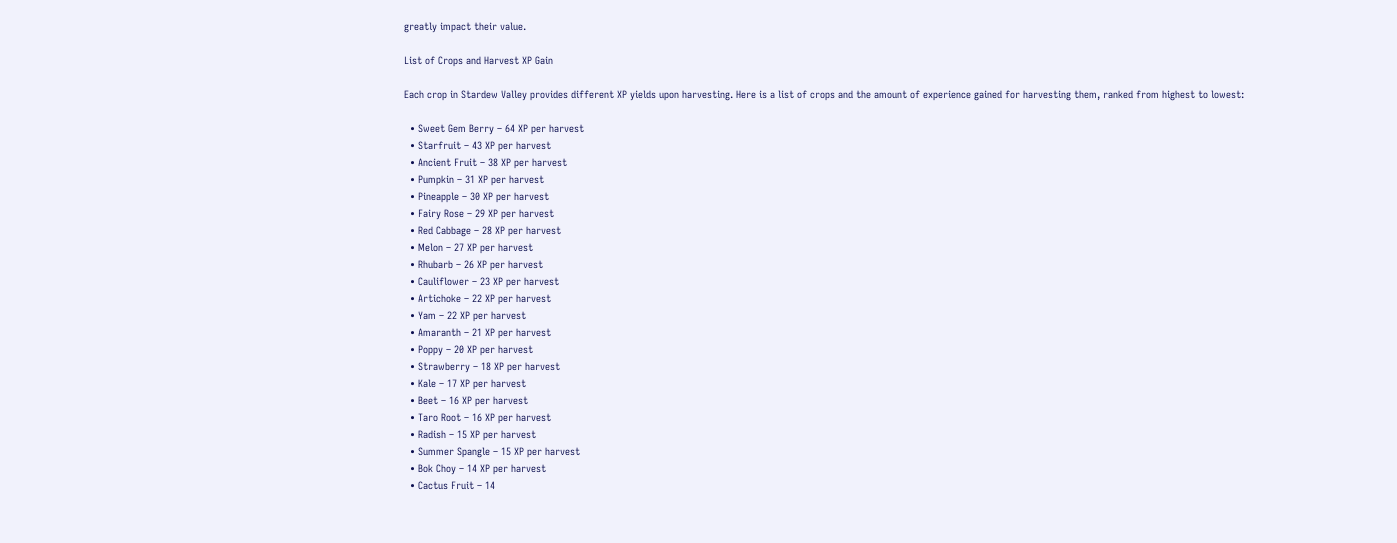greatly impact their value.

List of Crops and Harvest XP Gain

Each crop in Stardew Valley provides different XP yields upon harvesting. Here is a list of crops and the amount of experience gained for harvesting them, ranked from highest to lowest:

  • Sweet Gem Berry – 64 XP per harvest
  • Starfruit – 43 XP per harvest
  • Ancient Fruit – 38 XP per harvest
  • Pumpkin – 31 XP per harvest
  • Pineapple – 30 XP per harvest
  • Fairy Rose – 29 XP per harvest
  • Red Cabbage – 28 XP per harvest
  • Melon – 27 XP per harvest
  • Rhubarb – 26 XP per harvest
  • Cauliflower – 23 XP per harvest
  • Artichoke – 22 XP per harvest
  • Yam – 22 XP per harvest
  • Amaranth – 21 XP per harvest
  • Poppy – 20 XP per harvest
  • Strawberry – 18 XP per harvest
  • Kale – 17 XP per harvest
  • Beet – 16 XP per harvest
  • Taro Root – 16 XP per harvest
  • Radish – 15 XP per harvest
  • Summer Spangle – 15 XP per harvest
  • Bok Choy – 14 XP per harvest
  • Cactus Fruit – 14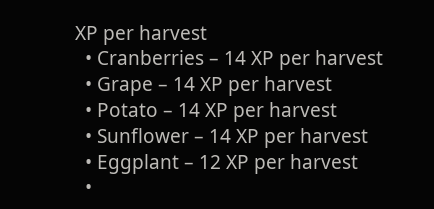XP per harvest
  • Cranberries – 14 XP per harvest
  • Grape – 14 XP per harvest
  • Potato – 14 XP per harvest
  • Sunflower – 14 XP per harvest
  • Eggplant – 12 XP per harvest
  •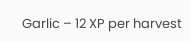Garlic – 12 XP per harvest